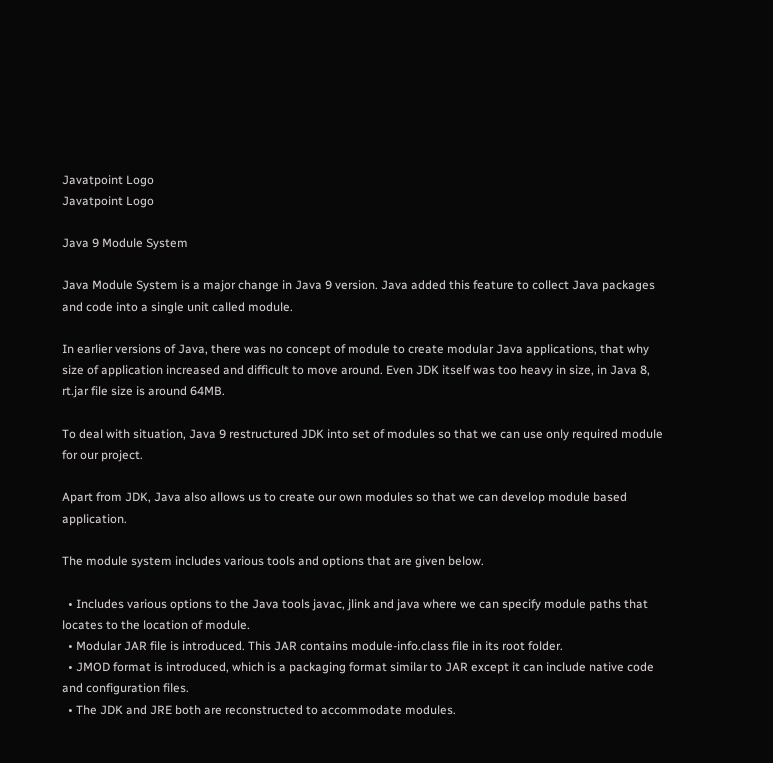Javatpoint Logo
Javatpoint Logo

Java 9 Module System

Java Module System is a major change in Java 9 version. Java added this feature to collect Java packages and code into a single unit called module.

In earlier versions of Java, there was no concept of module to create modular Java applications, that why size of application increased and difficult to move around. Even JDK itself was too heavy in size, in Java 8, rt.jar file size is around 64MB.

To deal with situation, Java 9 restructured JDK into set of modules so that we can use only required module for our project.

Apart from JDK, Java also allows us to create our own modules so that we can develop module based application.

The module system includes various tools and options that are given below.

  • Includes various options to the Java tools javac, jlink and java where we can specify module paths that locates to the location of module.
  • Modular JAR file is introduced. This JAR contains module-info.class file in its root folder.
  • JMOD format is introduced, which is a packaging format similar to JAR except it can include native code and configuration files.
  • The JDK and JRE both are reconstructed to accommodate modules.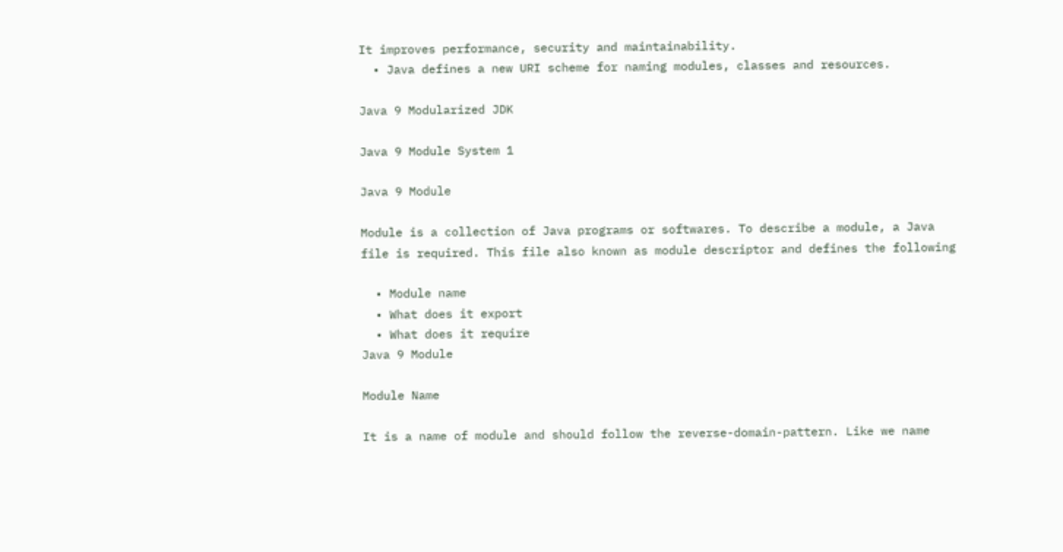It improves performance, security and maintainability.
  • Java defines a new URI scheme for naming modules, classes and resources.

Java 9 Modularized JDK

Java 9 Module System 1

Java 9 Module

Module is a collection of Java programs or softwares. To describe a module, a Java file is required. This file also known as module descriptor and defines the following

  • Module name
  • What does it export
  • What does it require
Java 9 Module

Module Name

It is a name of module and should follow the reverse-domain-pattern. Like we name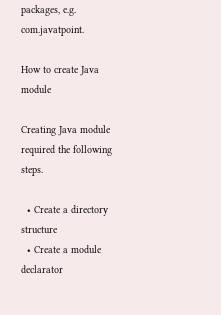packages, e.g. com.javatpoint.

How to create Java module

Creating Java module required the following steps.

  • Create a directory structure
  • Create a module declarator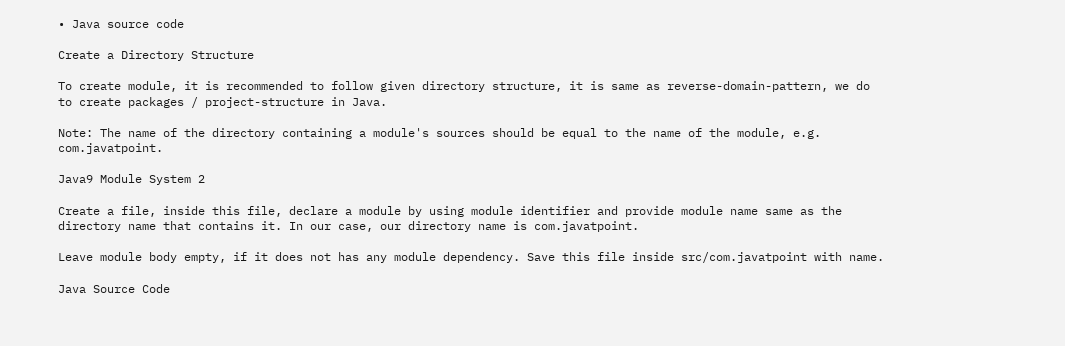• Java source code

Create a Directory Structure

To create module, it is recommended to follow given directory structure, it is same as reverse-domain-pattern, we do to create packages / project-structure in Java.

Note: The name of the directory containing a module's sources should be equal to the name of the module, e.g. com.javatpoint.

Java9 Module System 2

Create a file, inside this file, declare a module by using module identifier and provide module name same as the directory name that contains it. In our case, our directory name is com.javatpoint.

Leave module body empty, if it does not has any module dependency. Save this file inside src/com.javatpoint with name.

Java Source Code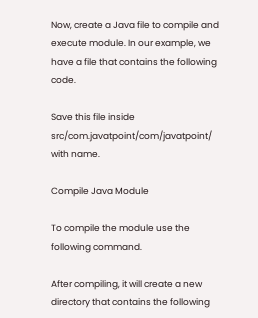Now, create a Java file to compile and execute module. In our example, we have a file that contains the following code.

Save this file inside src/com.javatpoint/com/javatpoint/ with name.

Compile Java Module

To compile the module use the following command.

After compiling, it will create a new directory that contains the following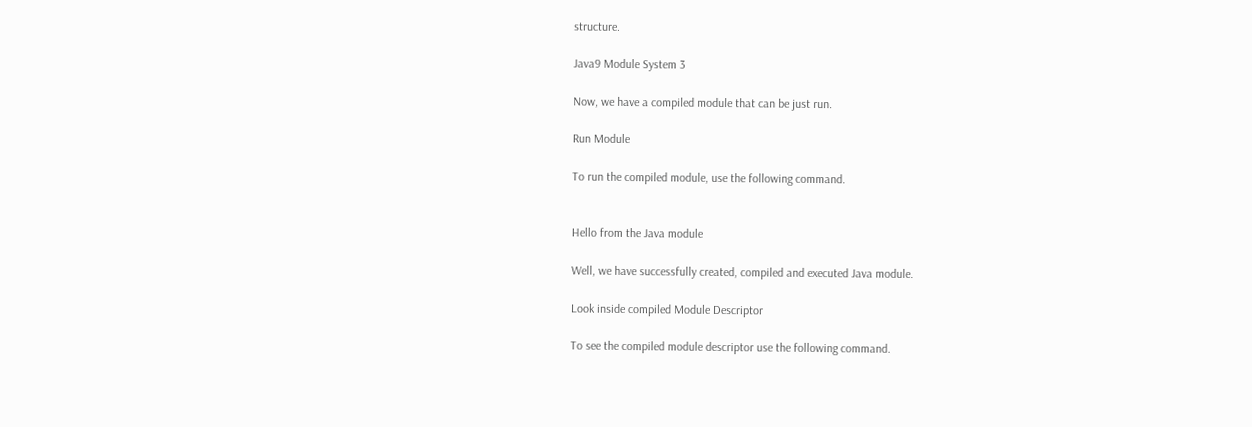structure.

Java9 Module System 3

Now, we have a compiled module that can be just run.

Run Module

To run the compiled module, use the following command.


Hello from the Java module

Well, we have successfully created, compiled and executed Java module.

Look inside compiled Module Descriptor

To see the compiled module descriptor use the following command.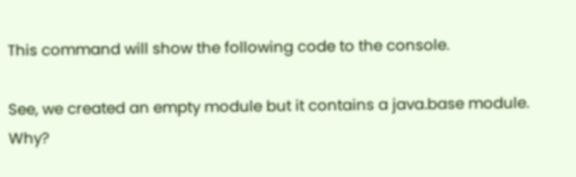This command will show the following code to the console.

See, we created an empty module but it contains a java.base module. Why?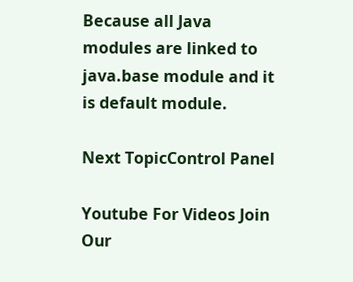Because all Java modules are linked to java.base module and it is default module.

Next TopicControl Panel

Youtube For Videos Join Our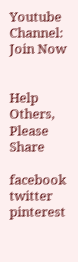Youtube Channel: Join Now


Help Others, Please Share

facebook twitter pinterest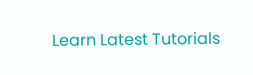Learn Latest Tutorials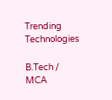Trending Technologies

B.Tech / MCA